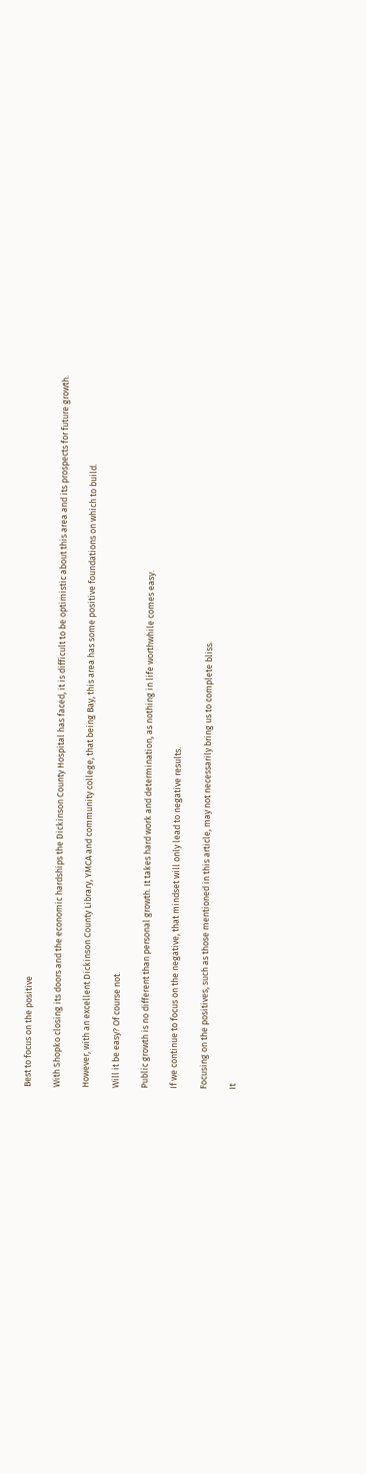Best to focus on the positive

With Shopko closing its doors and the economic hardships the Dickinson County Hospital has faced, it is difficult to be optimistic about this area and its prospects for future growth.

However, with an excellent Dickinson County Library, YMCA and community college, that being Bay, this area has some positive foundations on which to build.

Will it be easy? Of course not.

Public growth is no different than personal growth. It takes hard work and determination, as nothing in life worthwhile comes easy.

If we continue to focus on the negative, that mindset will only lead to negative results.

Focusing on the positives, such as those mentioned in this article, may not necessarily bring us to complete bliss.

It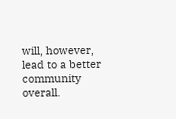will, however, lead to a better community overall.